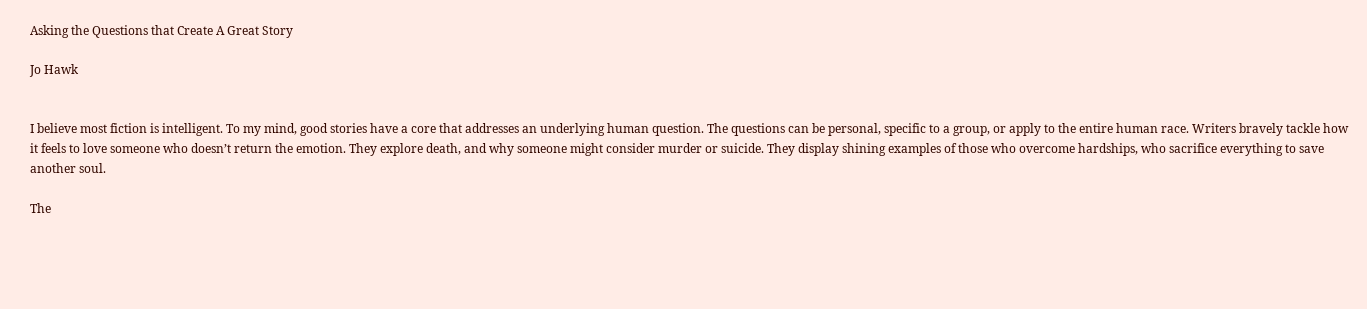Asking the Questions that Create A Great Story

Jo Hawk


I believe most fiction is intelligent. To my mind, good stories have a core that addresses an underlying human question. The questions can be personal, specific to a group, or apply to the entire human race. Writers bravely tackle how it feels to love someone who doesn’t return the emotion. They explore death, and why someone might consider murder or suicide. They display shining examples of those who overcome hardships, who sacrifice everything to save another soul.

The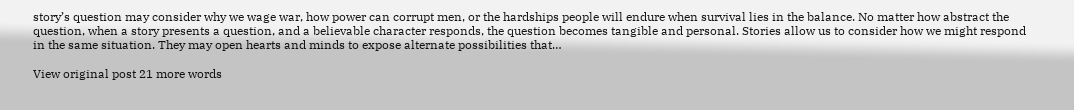story’s question may consider why we wage war, how power can corrupt men, or the hardships people will endure when survival lies in the balance. No matter how abstract the question, when a story presents a question, and a believable character responds, the question becomes tangible and personal. Stories allow us to consider how we might respond in the same situation. They may open hearts and minds to expose alternate possibilities that…

View original post 21 more words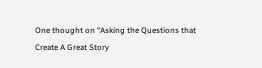One thought on “Asking the Questions that Create A Great Story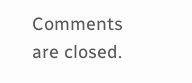Comments are closed.